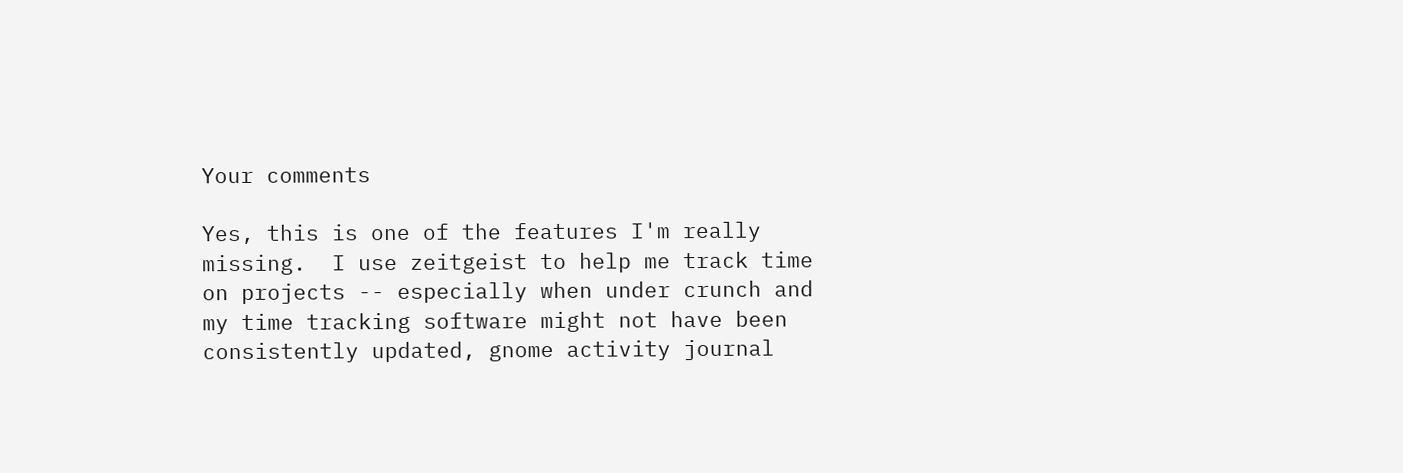Your comments

Yes, this is one of the features I'm really missing.  I use zeitgeist to help me track time on projects -- especially when under crunch and my time tracking software might not have been consistently updated, gnome activity journal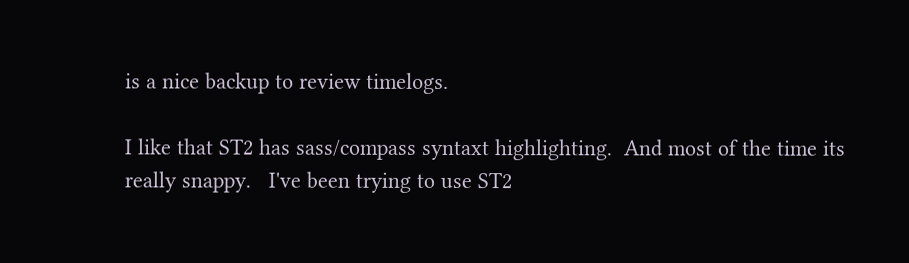is a nice backup to review timelogs.

I like that ST2 has sass/compass syntaxt highlighting.  And most of the time its really snappy.   I've been trying to use ST2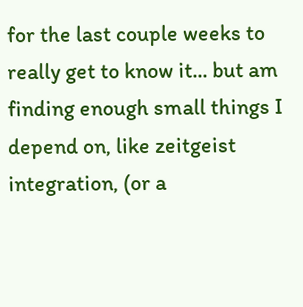for the last couple weeks to really get to know it... but am finding enough small things I depend on, like zeitgeist integration, (or a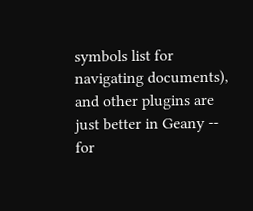symbols list for navigating documents), and other plugins are just better in Geany -- for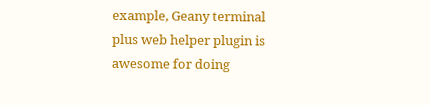example, Geany terminal plus web helper plugin is awesome for doing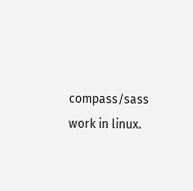compass/sass work in linux.